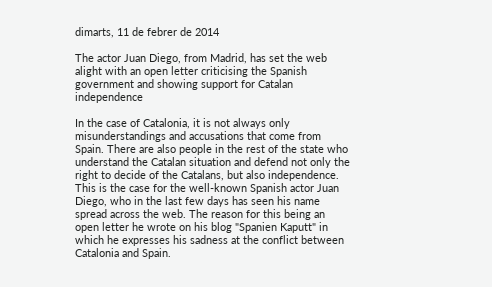dimarts, 11 de febrer de 2014

The actor Juan Diego, from Madrid, has set the web alight with an open letter criticising the Spanish government and showing support for Catalan independence

In the case of Catalonia, it is not always only misunderstandings and accusations that come from Spain. There are also people in the rest of the state who understand the Catalan situation and defend not only the right to decide of the Catalans, but also independence. This is the case for the well-known Spanish actor Juan Diego, who in the last few days has seen his name spread across the web. The reason for this being an open letter he wrote on his blog "Spanien Kaputt" in which he expresses his sadness at the conflict between Catalonia and Spain.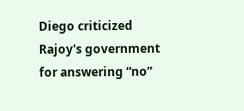Diego criticized Rajoy's government for answering “no”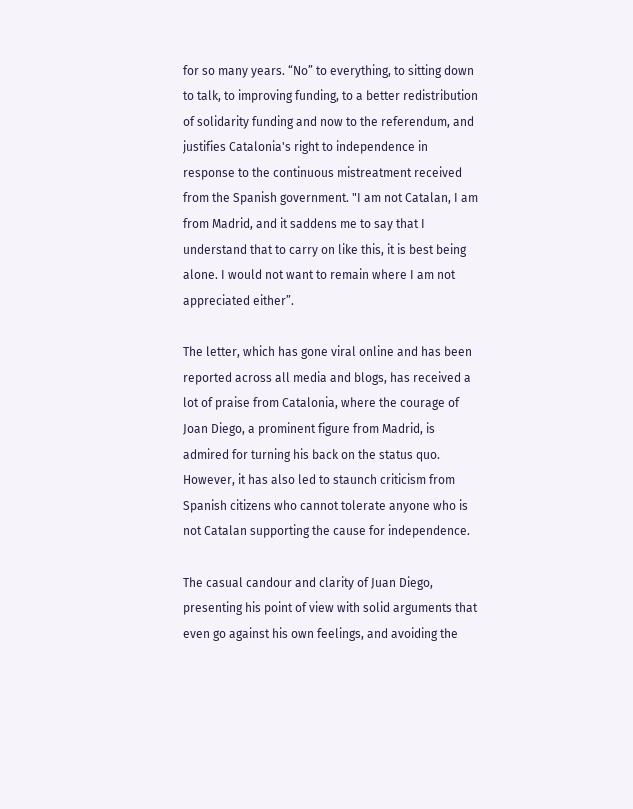for so many years. “No” to everything, to sitting down to talk, to improving funding, to a better redistribution of solidarity funding and now to the referendum, and justifies Catalonia's right to independence in response to the continuous mistreatment received from the Spanish government. "I am not Catalan, I am from Madrid, and it saddens me to say that I understand that to carry on like this, it is best being alone. I would not want to remain where I am not appreciated either”.

The letter, which has gone viral online and has been reported across all media and blogs, has received a lot of praise from Catalonia, where the courage of Joan Diego, a prominent figure from Madrid, is admired for turning his back on the status quo. However, it has also led to staunch criticism from Spanish citizens who cannot tolerate anyone who is not Catalan supporting the cause for independence.

The casual candour and clarity of Juan Diego, presenting his point of view with solid arguments that even go against his own feelings, and avoiding the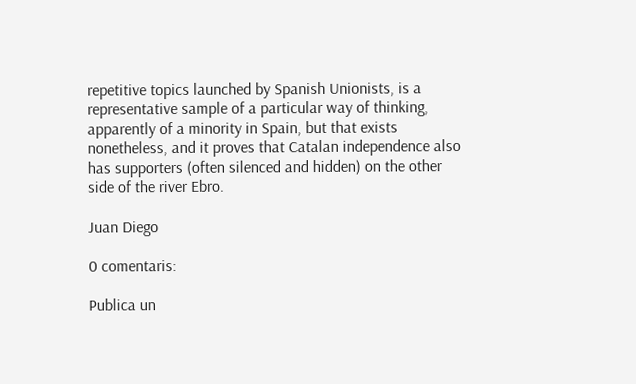repetitive topics launched by Spanish Unionists, is a representative sample of a particular way of thinking, apparently of a minority in Spain, but that exists nonetheless, and it proves that Catalan independence also has supporters (often silenced and hidden) on the other side of the river Ebro.

Juan Diego

0 comentaris:

Publica un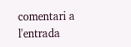comentari a l'entrada